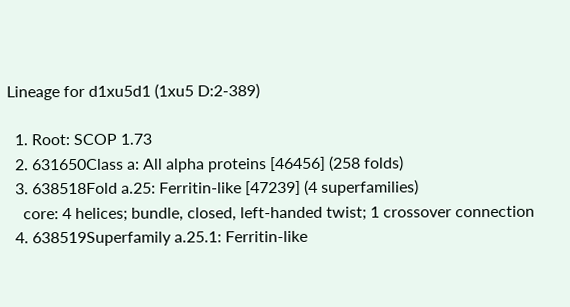Lineage for d1xu5d1 (1xu5 D:2-389)

  1. Root: SCOP 1.73
  2. 631650Class a: All alpha proteins [46456] (258 folds)
  3. 638518Fold a.25: Ferritin-like [47239] (4 superfamilies)
    core: 4 helices; bundle, closed, left-handed twist; 1 crossover connection
  4. 638519Superfamily a.25.1: Ferritin-like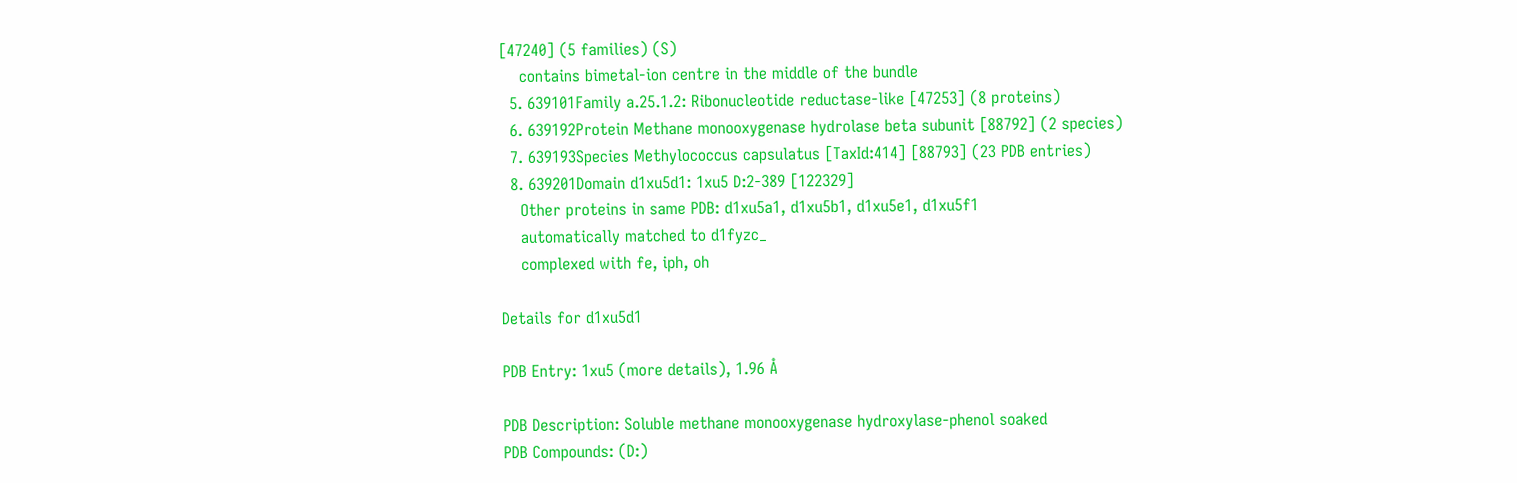[47240] (5 families) (S)
    contains bimetal-ion centre in the middle of the bundle
  5. 639101Family a.25.1.2: Ribonucleotide reductase-like [47253] (8 proteins)
  6. 639192Protein Methane monooxygenase hydrolase beta subunit [88792] (2 species)
  7. 639193Species Methylococcus capsulatus [TaxId:414] [88793] (23 PDB entries)
  8. 639201Domain d1xu5d1: 1xu5 D:2-389 [122329]
    Other proteins in same PDB: d1xu5a1, d1xu5b1, d1xu5e1, d1xu5f1
    automatically matched to d1fyzc_
    complexed with fe, iph, oh

Details for d1xu5d1

PDB Entry: 1xu5 (more details), 1.96 Å

PDB Description: Soluble methane monooxygenase hydroxylase-phenol soaked
PDB Compounds: (D:)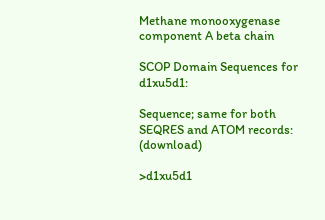Methane monooxygenase component A beta chain

SCOP Domain Sequences for d1xu5d1:

Sequence; same for both SEQRES and ATOM records: (download)

>d1xu5d1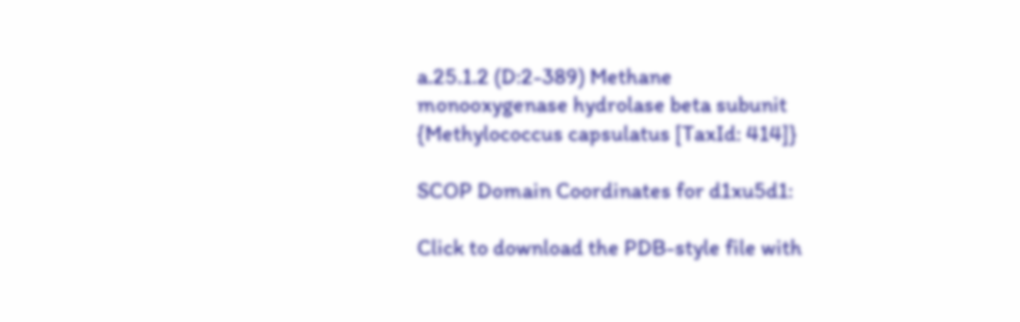a.25.1.2 (D:2-389) Methane monooxygenase hydrolase beta subunit {Methylococcus capsulatus [TaxId: 414]}

SCOP Domain Coordinates for d1xu5d1:

Click to download the PDB-style file with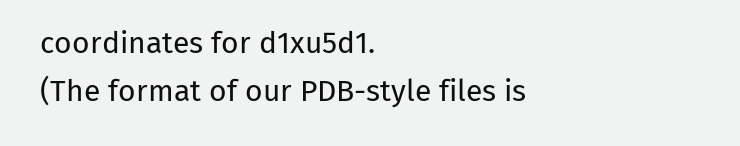coordinates for d1xu5d1.
(The format of our PDB-style files is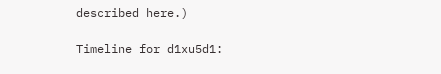described here.)

Timeline for d1xu5d1: